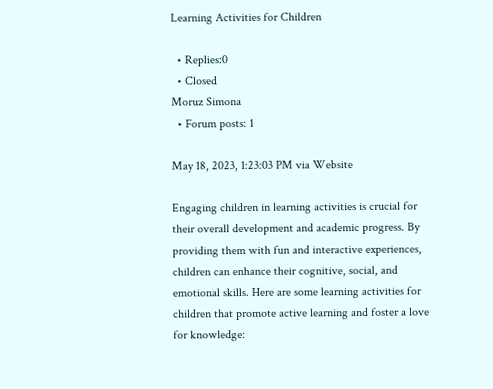Learning Activities for Children

  • Replies:0
  • Closed
Moruz Simona
  • Forum posts: 1

May 18, 2023, 1:23:03 PM via Website

Engaging children in learning activities is crucial for their overall development and academic progress. By providing them with fun and interactive experiences, children can enhance their cognitive, social, and emotional skills. Here are some learning activities for children that promote active learning and foster a love for knowledge: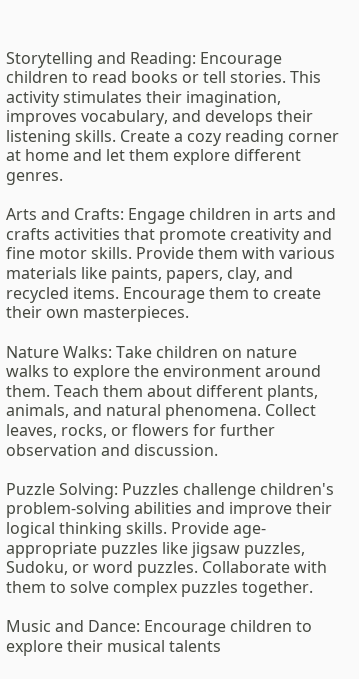Storytelling and Reading: Encourage children to read books or tell stories. This activity stimulates their imagination, improves vocabulary, and develops their listening skills. Create a cozy reading corner at home and let them explore different genres.

Arts and Crafts: Engage children in arts and crafts activities that promote creativity and fine motor skills. Provide them with various materials like paints, papers, clay, and recycled items. Encourage them to create their own masterpieces.

Nature Walks: Take children on nature walks to explore the environment around them. Teach them about different plants, animals, and natural phenomena. Collect leaves, rocks, or flowers for further observation and discussion.

Puzzle Solving: Puzzles challenge children's problem-solving abilities and improve their logical thinking skills. Provide age-appropriate puzzles like jigsaw puzzles, Sudoku, or word puzzles. Collaborate with them to solve complex puzzles together.

Music and Dance: Encourage children to explore their musical talents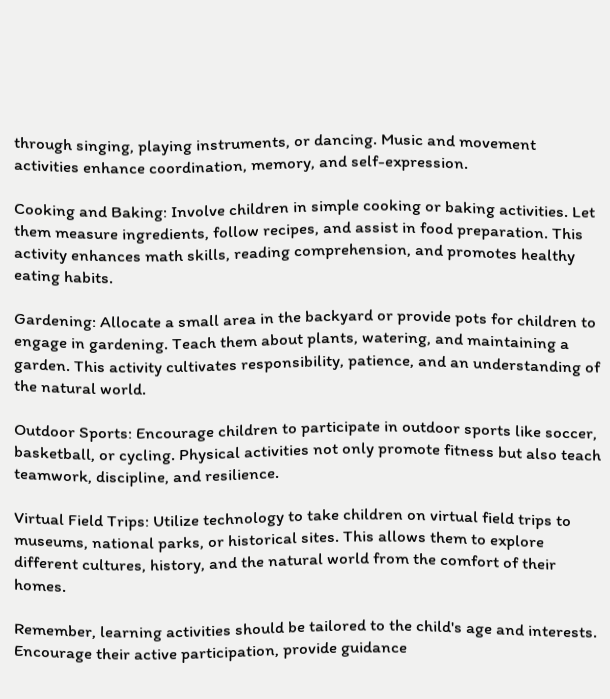through singing, playing instruments, or dancing. Music and movement activities enhance coordination, memory, and self-expression.

Cooking and Baking: Involve children in simple cooking or baking activities. Let them measure ingredients, follow recipes, and assist in food preparation. This activity enhances math skills, reading comprehension, and promotes healthy eating habits.

Gardening: Allocate a small area in the backyard or provide pots for children to engage in gardening. Teach them about plants, watering, and maintaining a garden. This activity cultivates responsibility, patience, and an understanding of the natural world.

Outdoor Sports: Encourage children to participate in outdoor sports like soccer, basketball, or cycling. Physical activities not only promote fitness but also teach teamwork, discipline, and resilience.

Virtual Field Trips: Utilize technology to take children on virtual field trips to museums, national parks, or historical sites. This allows them to explore different cultures, history, and the natural world from the comfort of their homes.

Remember, learning activities should be tailored to the child's age and interests. Encourage their active participation, provide guidance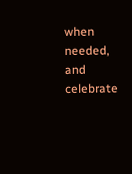when needed, and celebrate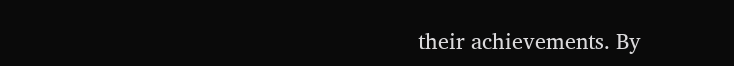their achievements. By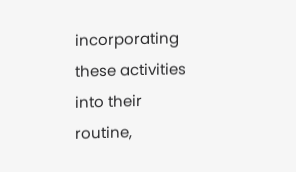incorporating these activities into their routine,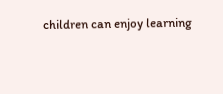children can enjoy learning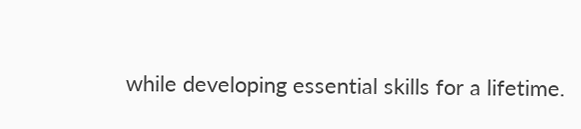while developing essential skills for a lifetime.